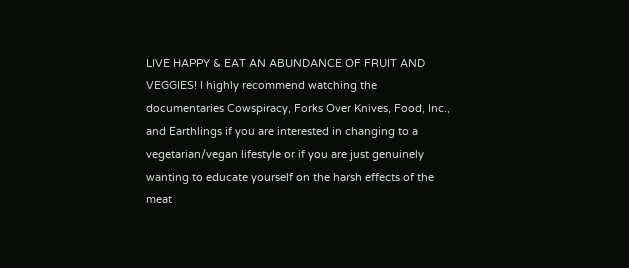LIVE HAPPY & EAT AN ABUNDANCE OF FRUIT AND VEGGIES! I highly recommend watching the documentaries Cowspiracy, Forks Over Knives, Food, Inc., and Earthlings if you are interested in changing to a vegetarian/vegan lifestyle or if you are just genuinely wanting to educate yourself on the harsh effects of the meat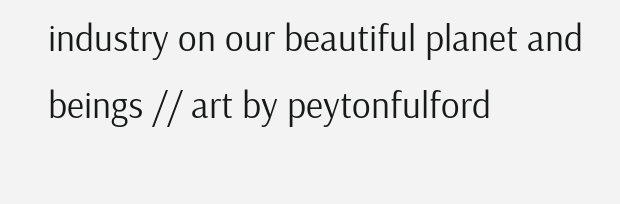industry on our beautiful planet and beings // art by peytonfulford